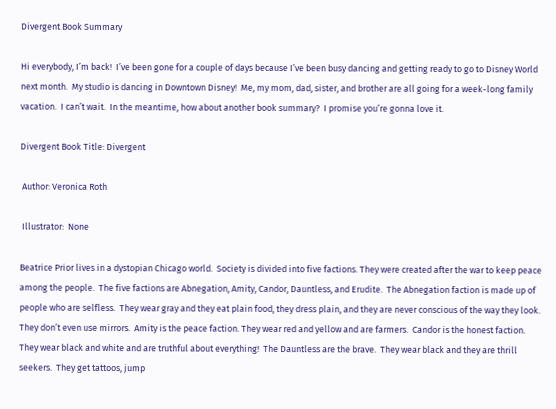Divergent Book Summary

Hi everybody, I’m back!  I’ve been gone for a couple of days because I’ve been busy dancing and getting ready to go to Disney World next month.  My studio is dancing in Downtown Disney!  Me, my mom, dad, sister, and brother are all going for a week-long family vacation.  I can’t wait.  In the meantime, how about another book summary?  I promise you’re gonna love it.

Divergent Book Title: Divergent

 Author: Veronica Roth

 Illustrator:  None

Beatrice Prior lives in a dystopian Chicago world.  Society is divided into five factions. They were created after the war to keep peace among the people.  The five factions are Abnegation, Amity, Candor, Dauntless, and Erudite.  The Abnegation faction is made up of people who are selfless.  They wear gray and they eat plain food, they dress plain, and they are never conscious of the way they look.  They don’t even use mirrors.  Amity is the peace faction. They wear red and yellow and are farmers.  Candor is the honest faction.  They wear black and white and are truthful about everything!  The Dauntless are the brave.  They wear black and they are thrill seekers.  They get tattoos, jump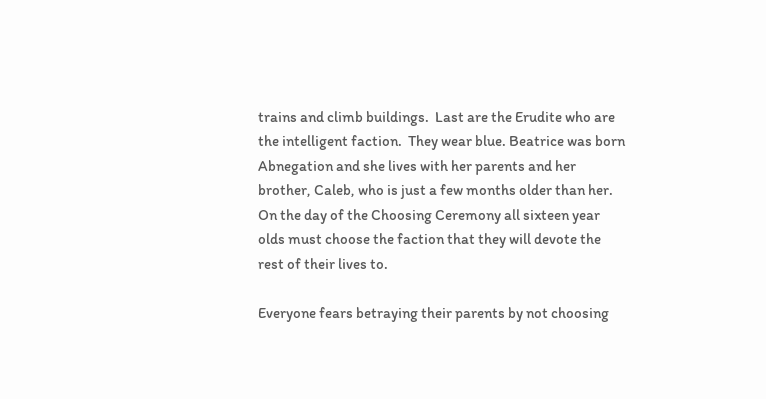trains and climb buildings.  Last are the Erudite who are the intelligent faction.  They wear blue. Beatrice was born Abnegation and she lives with her parents and her brother, Caleb, who is just a few months older than her.  On the day of the Choosing Ceremony all sixteen year olds must choose the faction that they will devote the rest of their lives to.

Everyone fears betraying their parents by not choosing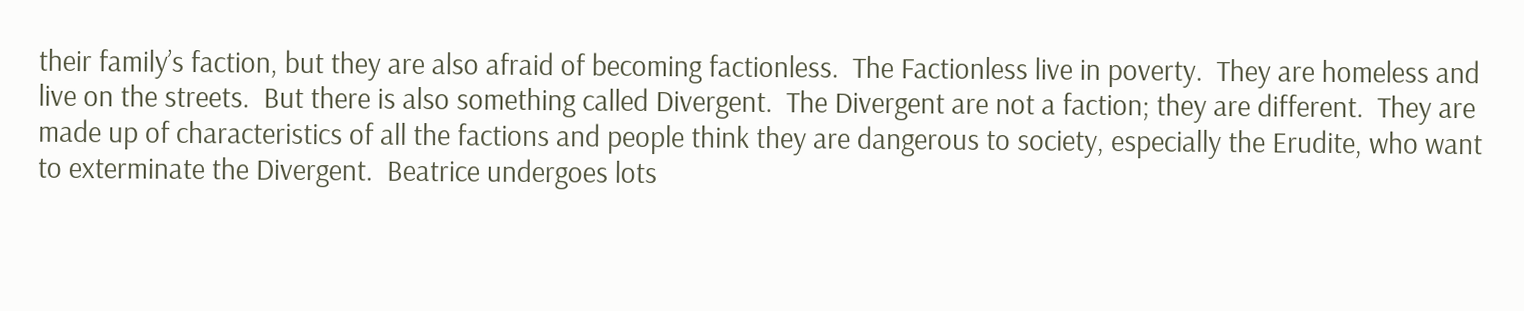their family’s faction, but they are also afraid of becoming factionless.  The Factionless live in poverty.  They are homeless and live on the streets.  But there is also something called Divergent.  The Divergent are not a faction; they are different.  They are made up of characteristics of all the factions and people think they are dangerous to society, especially the Erudite, who want to exterminate the Divergent.  Beatrice undergoes lots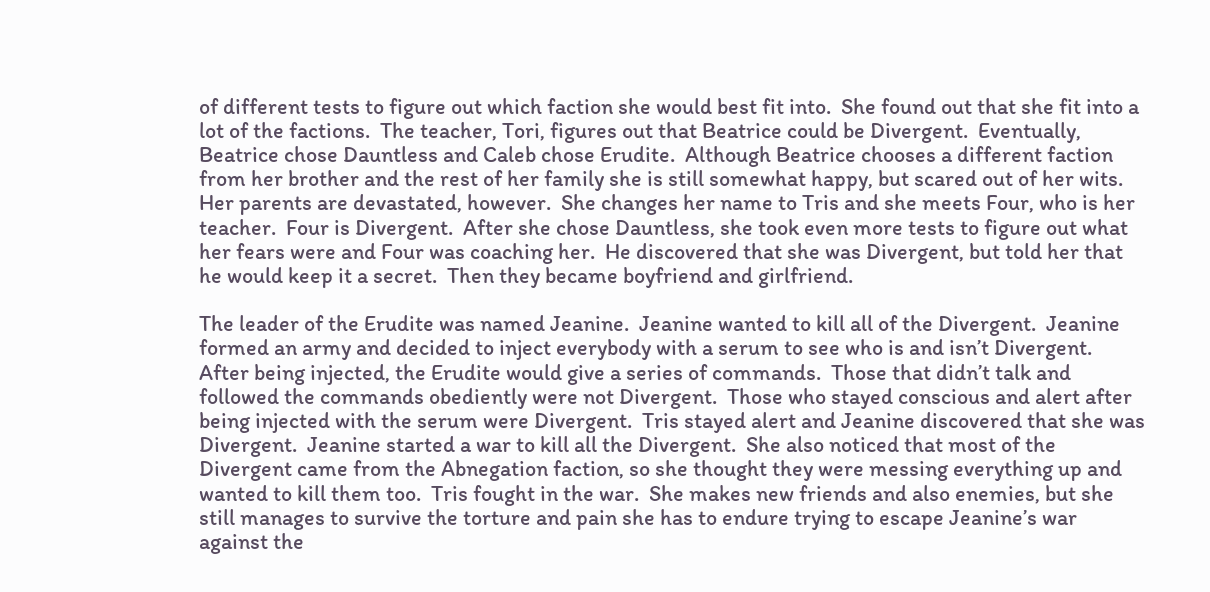of different tests to figure out which faction she would best fit into.  She found out that she fit into a lot of the factions.  The teacher, Tori, figures out that Beatrice could be Divergent.  Eventually, Beatrice chose Dauntless and Caleb chose Erudite.  Although Beatrice chooses a different faction from her brother and the rest of her family she is still somewhat happy, but scared out of her wits.  Her parents are devastated, however.  She changes her name to Tris and she meets Four, who is her teacher.  Four is Divergent.  After she chose Dauntless, she took even more tests to figure out what her fears were and Four was coaching her.  He discovered that she was Divergent, but told her that he would keep it a secret.  Then they became boyfriend and girlfriend.

The leader of the Erudite was named Jeanine.  Jeanine wanted to kill all of the Divergent.  Jeanine formed an army and decided to inject everybody with a serum to see who is and isn’t Divergent.  After being injected, the Erudite would give a series of commands.  Those that didn’t talk and followed the commands obediently were not Divergent.  Those who stayed conscious and alert after being injected with the serum were Divergent.  Tris stayed alert and Jeanine discovered that she was Divergent.  Jeanine started a war to kill all the Divergent.  She also noticed that most of the Divergent came from the Abnegation faction, so she thought they were messing everything up and wanted to kill them too.  Tris fought in the war.  She makes new friends and also enemies, but she still manages to survive the torture and pain she has to endure trying to escape Jeanine’s war against the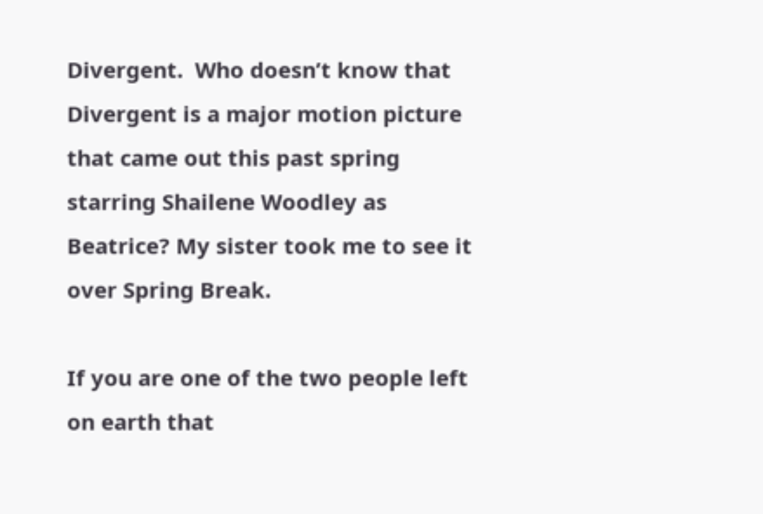Divergent.  Who doesn’t know that Divergent is a major motion picture that came out this past spring starring Shailene Woodley as Beatrice? My sister took me to see it over Spring Break.

If you are one of the two people left on earth that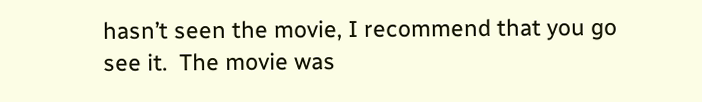hasn’t seen the movie, I recommend that you go see it.  The movie was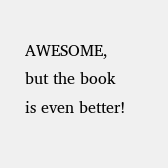AWESOME, but the book is even better!